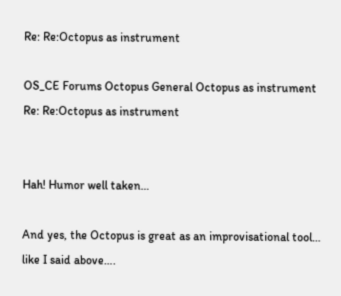Re: Re:Octopus as instrument

OS_CE Forums Octopus General Octopus as instrument Re: Re:Octopus as instrument


Hah! Humor well taken…

And yes, the Octopus is great as an improvisational tool… like I said above….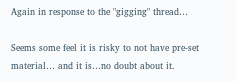Again in response to the "gigging" thread…

Seems some feel it is risky to not have pre-set material… and it is…no doubt about it.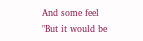And some feel "But it would be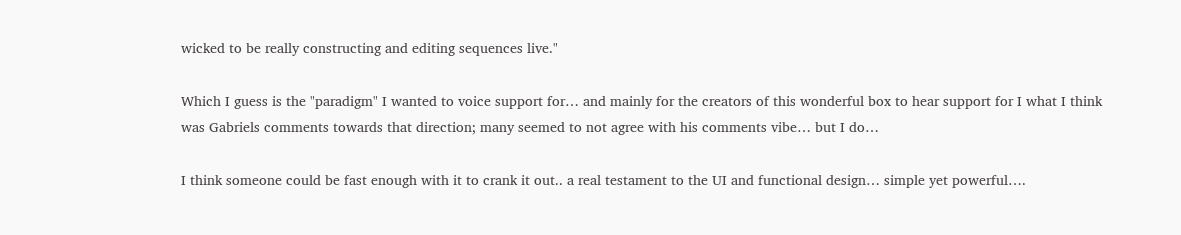wicked to be really constructing and editing sequences live."

Which I guess is the "paradigm" I wanted to voice support for… and mainly for the creators of this wonderful box to hear support for I what I think was Gabriels comments towards that direction; many seemed to not agree with his comments vibe… but I do…

I think someone could be fast enough with it to crank it out.. a real testament to the UI and functional design… simple yet powerful….